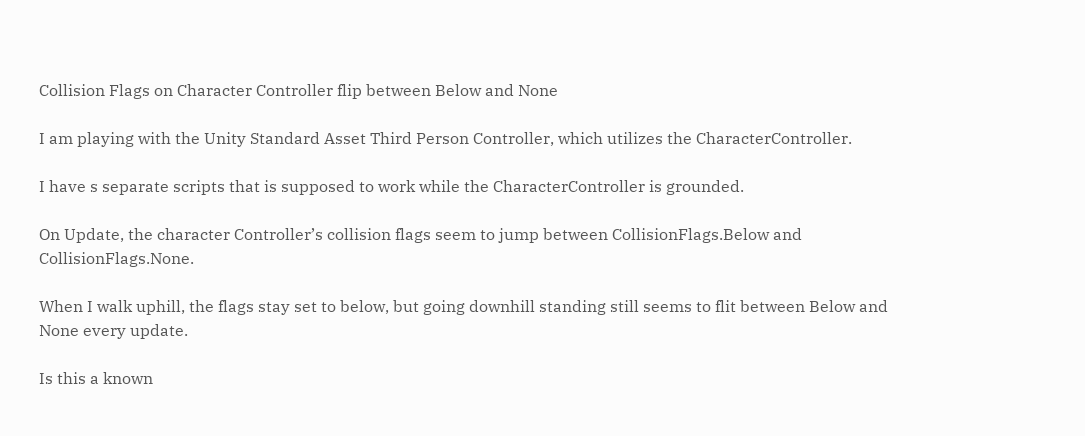Collision Flags on Character Controller flip between Below and None

I am playing with the Unity Standard Asset Third Person Controller, which utilizes the CharacterController.

I have s separate scripts that is supposed to work while the CharacterController is grounded.

On Update, the character Controller’s collision flags seem to jump between CollisionFlags.Below and CollisionFlags.None.

When I walk uphill, the flags stay set to below, but going downhill standing still seems to flit between Below and None every update.

Is this a known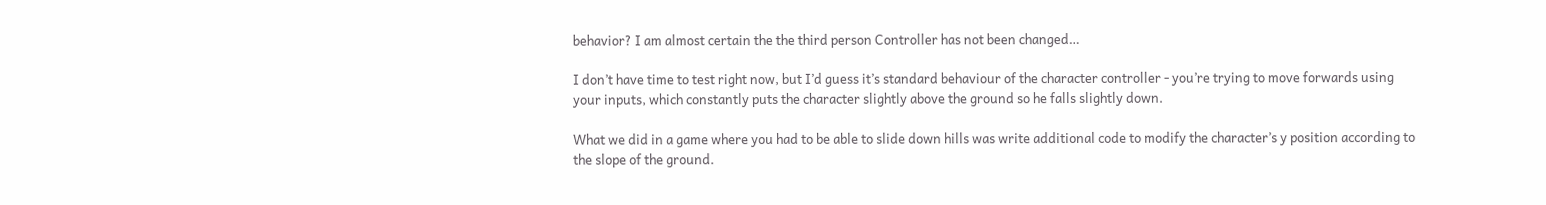behavior? I am almost certain the the third person Controller has not been changed…

I don’t have time to test right now, but I’d guess it’s standard behaviour of the character controller - you’re trying to move forwards using your inputs, which constantly puts the character slightly above the ground so he falls slightly down.

What we did in a game where you had to be able to slide down hills was write additional code to modify the character’s y position according to the slope of the ground.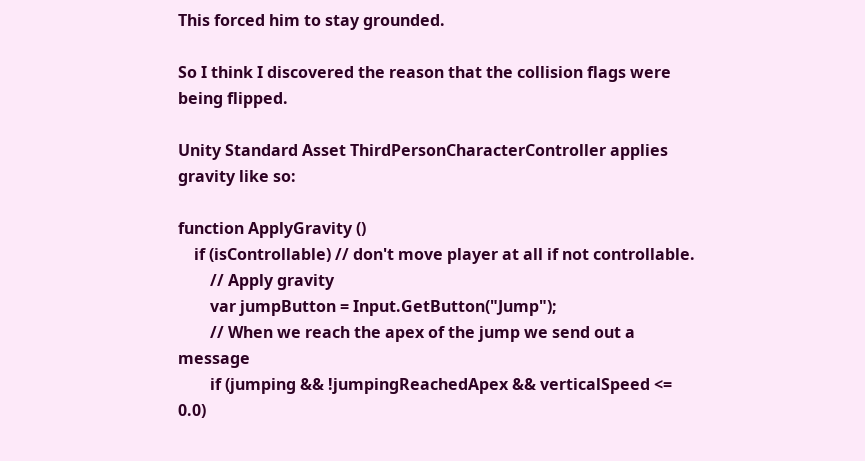This forced him to stay grounded.

So I think I discovered the reason that the collision flags were being flipped.

Unity Standard Asset ThirdPersonCharacterController applies gravity like so:

function ApplyGravity ()
    if (isControllable) // don't move player at all if not controllable.
        // Apply gravity
        var jumpButton = Input.GetButton("Jump");
        // When we reach the apex of the jump we send out a message
        if (jumping && !jumpingReachedApex && verticalSpeed <= 0.0)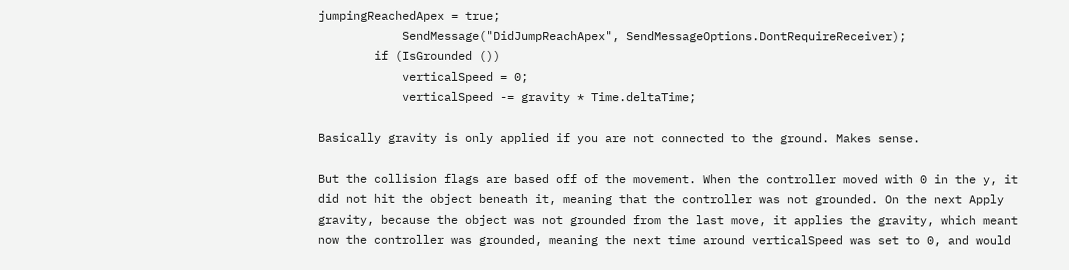jumpingReachedApex = true;
            SendMessage("DidJumpReachApex", SendMessageOptions.DontRequireReceiver);
        if (IsGrounded ())
            verticalSpeed = 0;
            verticalSpeed -= gravity * Time.deltaTime;

Basically gravity is only applied if you are not connected to the ground. Makes sense.

But the collision flags are based off of the movement. When the controller moved with 0 in the y, it did not hit the object beneath it, meaning that the controller was not grounded. On the next Apply gravity, because the object was not grounded from the last move, it applies the gravity, which meant now the controller was grounded, meaning the next time around verticalSpeed was set to 0, and would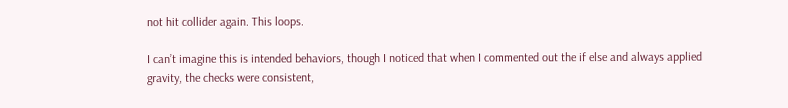not hit collider again. This loops.

I can’t imagine this is intended behaviors, though I noticed that when I commented out the if else and always applied gravity, the checks were consistent,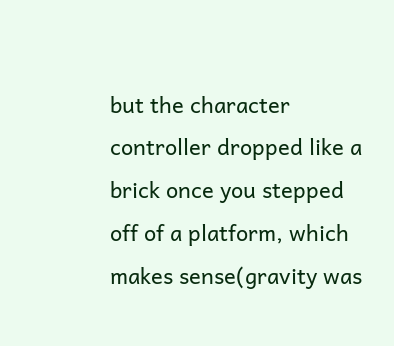but the character controller dropped like a brick once you stepped off of a platform, which makes sense(gravity was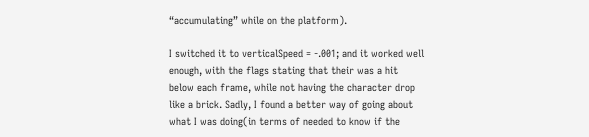“accumulating” while on the platform).

I switched it to verticalSpeed = -.001; and it worked well enough, with the flags stating that their was a hit below each frame, while not having the character drop like a brick. Sadly, I found a better way of going about what I was doing(in terms of needed to know if the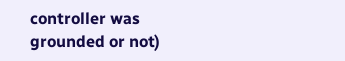controller was grounded or not)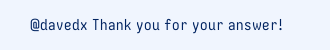@davedx Thank you for your answer!